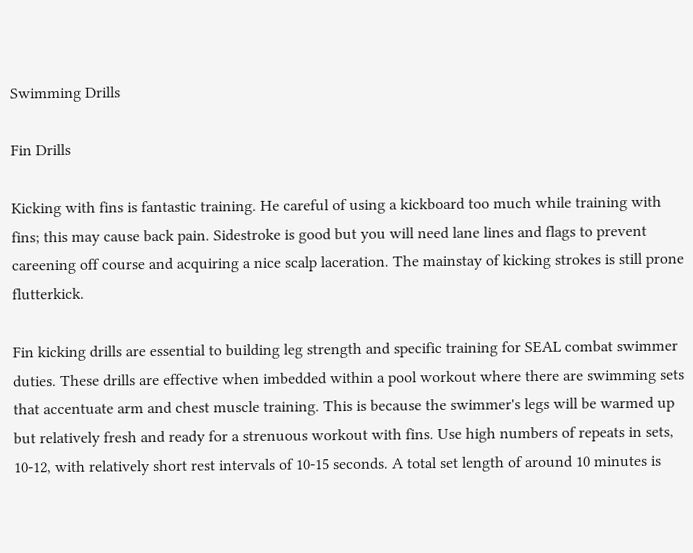Swimming Drills

Fin Drills

Kicking with fins is fantastic training. He careful of using a kickboard too much while training with fins; this may cause back pain. Sidestroke is good but you will need lane lines and flags to prevent careening off course and acquiring a nice scalp laceration. The mainstay of kicking strokes is still prone flutterkick.

Fin kicking drills are essential to building leg strength and specific training for SEAL combat swimmer duties. These drills are effective when imbedded within a pool workout where there are swimming sets that accentuate arm and chest muscle training. This is because the swimmer's legs will be warmed up but relatively fresh and ready for a strenuous workout with fins. Use high numbers of repeats in sets, 10-12, with relatively short rest intervals of 10-15 seconds. A total set length of around 10 minutes is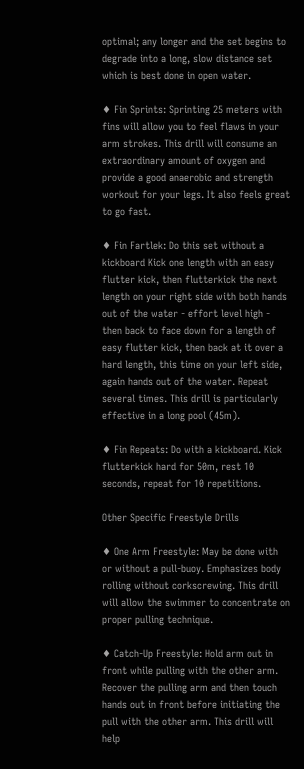optimal; any longer and the set begins to degrade into a long, slow distance set which is best done in open water.

♦ Fin Sprints: Sprinting 25 meters with fins will allow you to feel flaws in your arm strokes. This drill will consume an extraordinary amount of oxygen and provide a good anaerobic and strength workout for your legs. It also feels great to go fast.

♦ Fin Fartlek: Do this set without a kickboard Kick one length with an easy flutter kick, then flutterkick the next length on your right side with both hands out of the water - effort level high - then back to face down for a length of easy flutter kick, then back at it over a hard length, this time on your left side, again hands out of the water. Repeat several times. This drill is particularly effective in a long pool (45m).

♦ Fin Repeats: Do with a kickboard. Kick flutterkick hard for 50m, rest 10 seconds, repeat for 10 repetitions.

Other Specific Freestyle Drills

♦ One Arm Freestyle: May be done with or without a pull-buoy. Emphasizes body rolling without corkscrewing. This drill will allow the swimmer to concentrate on proper pulling technique.

♦ Catch-Up Freestyle: Hold arm out in front while pulling with the other arm. Recover the pulling arm and then touch hands out in front before initiating the pull with the other arm. This drill will help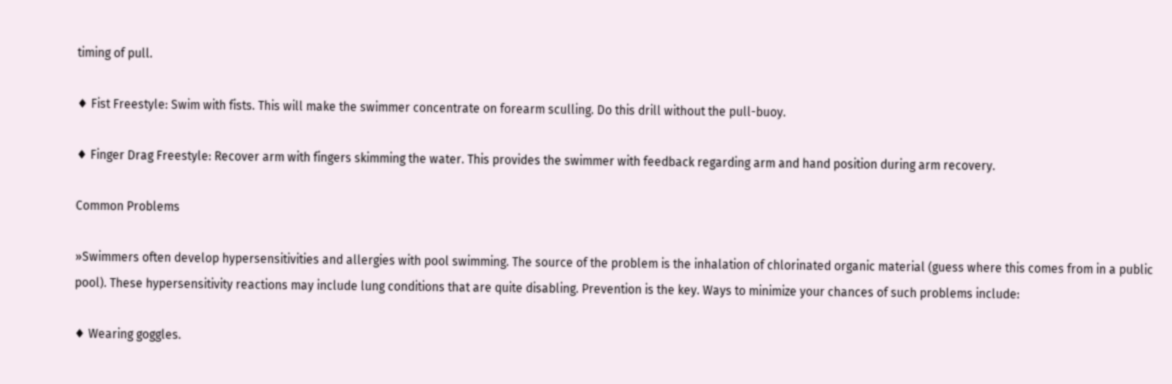timing of pull.

♦ Fist Freestyle: Swim with fists. This will make the swimmer concentrate on forearm sculling. Do this drill without the pull-buoy.

♦ Finger Drag Freestyle: Recover arm with fingers skimming the water. This provides the swimmer with feedback regarding arm and hand position during arm recovery.

Common Problems

»Swimmers often develop hypersensitivities and allergies with pool swimming. The source of the problem is the inhalation of chlorinated organic material (guess where this comes from in a public pool). These hypersensitivity reactions may include lung conditions that are quite disabling. Prevention is the key. Ways to minimize your chances of such problems include:

♦ Wearing goggles.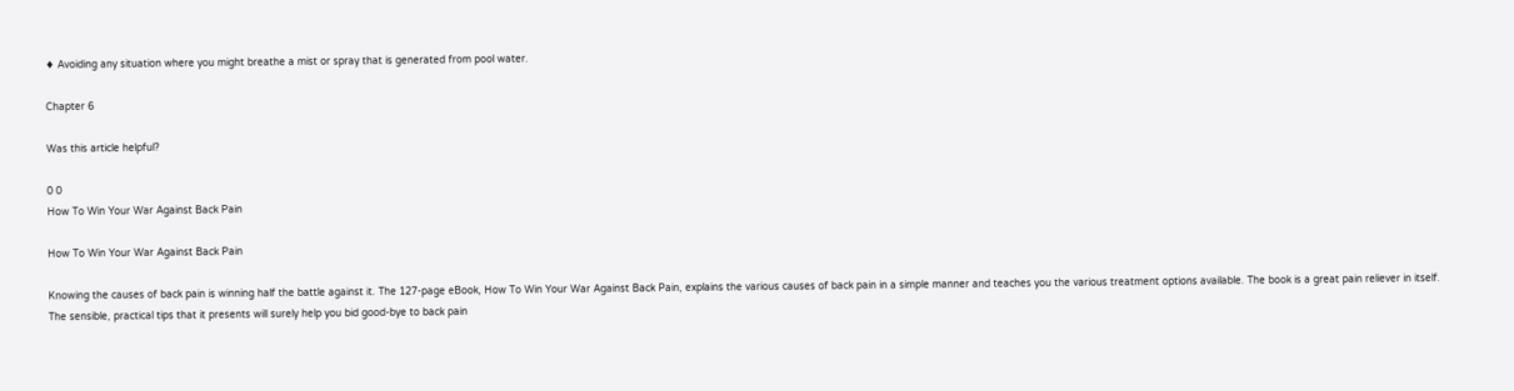♦ Avoiding any situation where you might breathe a mist or spray that is generated from pool water.

Chapter 6

Was this article helpful?

0 0
How To Win Your War Against Back Pain

How To Win Your War Against Back Pain

Knowing the causes of back pain is winning half the battle against it. The 127-page eBook, How To Win Your War Against Back Pain, explains the various causes of back pain in a simple manner and teaches you the various treatment options available. The book is a great pain reliever in itself. The sensible, practical tips that it presents will surely help you bid good-bye to back pain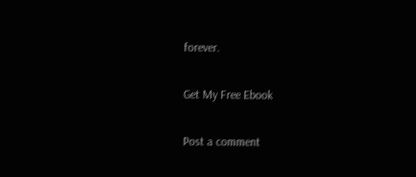forever.

Get My Free Ebook

Post a comment